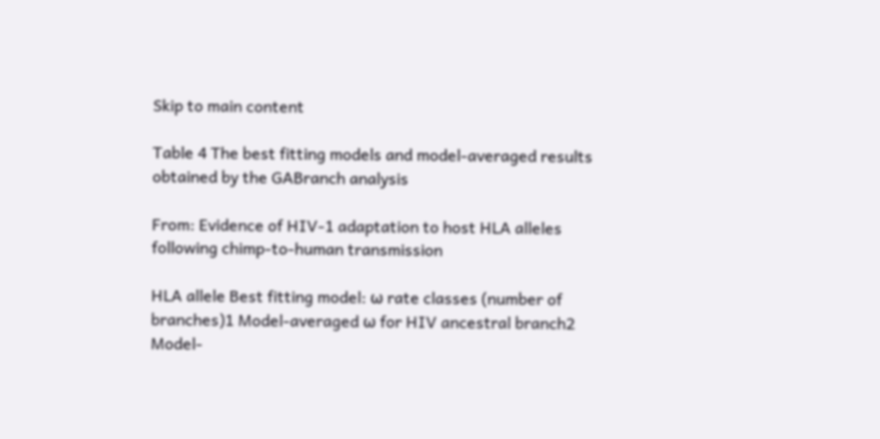Skip to main content

Table 4 The best fitting models and model-averaged results obtained by the GABranch analysis

From: Evidence of HIV-1 adaptation to host HLA alleles following chimp-to-human transmission

HLA allele Best fitting model: ω rate classes (number of branches)1 Model-averaged ω for HIV ancestral branch2 Model-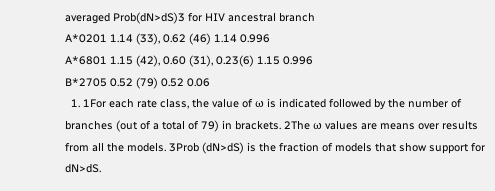averaged Prob(dN>dS)3 for HIV ancestral branch
A*0201 1.14 (33), 0.62 (46) 1.14 0.996
A*6801 1.15 (42), 0.60 (31), 0.23(6) 1.15 0.996
B*2705 0.52 (79) 0.52 0.06
  1. 1For each rate class, the value of ω is indicated followed by the number of branches (out of a total of 79) in brackets. 2The ω values are means over results from all the models. 3Prob (dN>dS) is the fraction of models that show support for dN>dS.